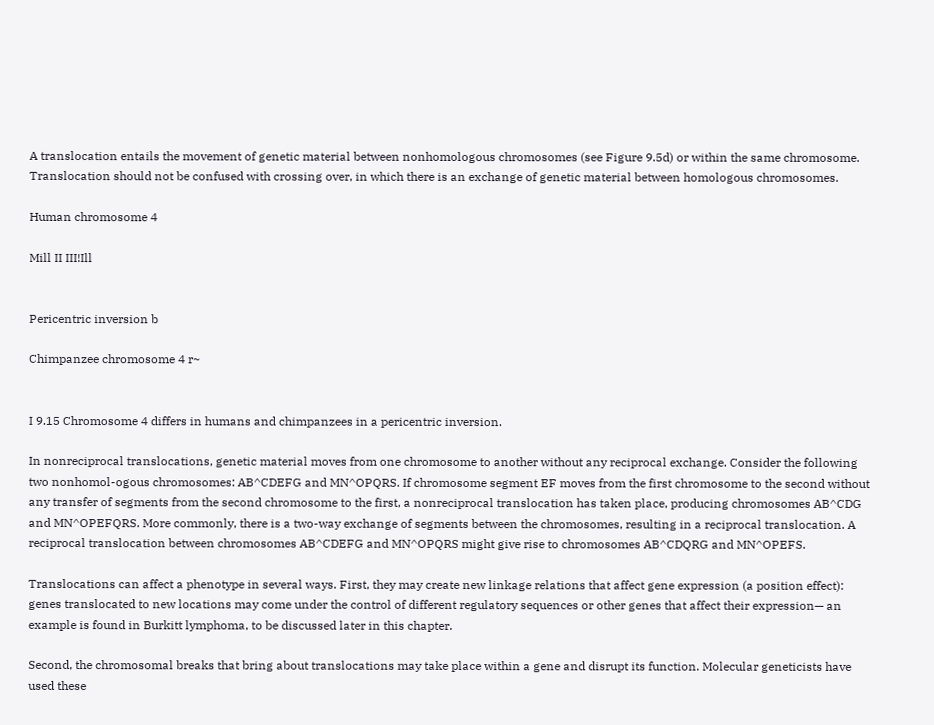A translocation entails the movement of genetic material between nonhomologous chromosomes (see Figure 9.5d) or within the same chromosome. Translocation should not be confused with crossing over, in which there is an exchange of genetic material between homologous chromosomes.

Human chromosome 4

Mill II III!Ill


Pericentric inversion b

Chimpanzee chromosome 4 r~


I 9.15 Chromosome 4 differs in humans and chimpanzees in a pericentric inversion.

In nonreciprocal translocations, genetic material moves from one chromosome to another without any reciprocal exchange. Consider the following two nonhomol-ogous chromosomes: AB^CDEFG and MN^OPQRS. If chromosome segment EF moves from the first chromosome to the second without any transfer of segments from the second chromosome to the first, a nonreciprocal translocation has taken place, producing chromosomes AB^CDG and MN^OPEFQRS. More commonly, there is a two-way exchange of segments between the chromosomes, resulting in a reciprocal translocation. A reciprocal translocation between chromosomes AB^CDEFG and MN^OPQRS might give rise to chromosomes AB^CDQRG and MN^OPEFS.

Translocations can affect a phenotype in several ways. First, they may create new linkage relations that affect gene expression (a position effect): genes translocated to new locations may come under the control of different regulatory sequences or other genes that affect their expression— an example is found in Burkitt lymphoma, to be discussed later in this chapter.

Second, the chromosomal breaks that bring about translocations may take place within a gene and disrupt its function. Molecular geneticists have used these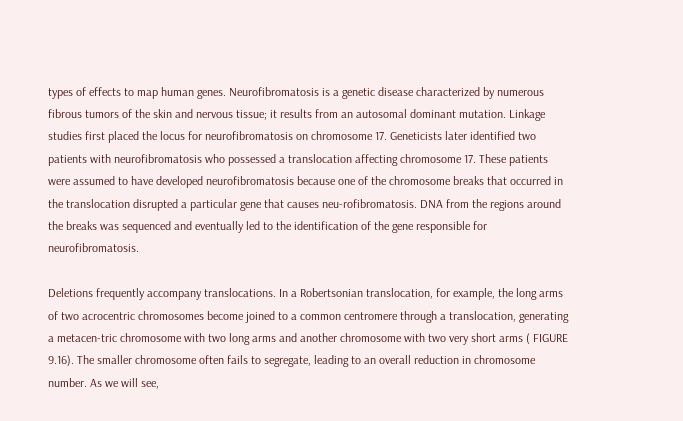types of effects to map human genes. Neurofibromatosis is a genetic disease characterized by numerous fibrous tumors of the skin and nervous tissue; it results from an autosomal dominant mutation. Linkage studies first placed the locus for neurofibromatosis on chromosome 17. Geneticists later identified two patients with neurofibromatosis who possessed a translocation affecting chromosome 17. These patients were assumed to have developed neurofibromatosis because one of the chromosome breaks that occurred in the translocation disrupted a particular gene that causes neu-rofibromatosis. DNA from the regions around the breaks was sequenced and eventually led to the identification of the gene responsible for neurofibromatosis.

Deletions frequently accompany translocations. In a Robertsonian translocation, for example, the long arms of two acrocentric chromosomes become joined to a common centromere through a translocation, generating a metacen-tric chromosome with two long arms and another chromosome with two very short arms ( FIGURE 9.16). The smaller chromosome often fails to segregate, leading to an overall reduction in chromosome number. As we will see,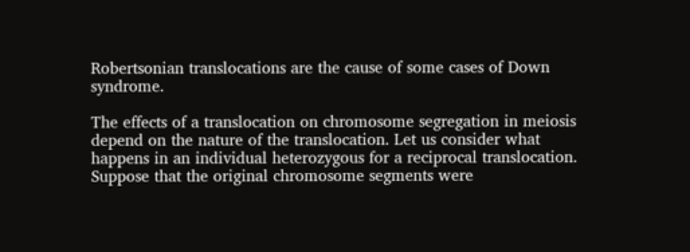Robertsonian translocations are the cause of some cases of Down syndrome.

The effects of a translocation on chromosome segregation in meiosis depend on the nature of the translocation. Let us consider what happens in an individual heterozygous for a reciprocal translocation. Suppose that the original chromosome segments were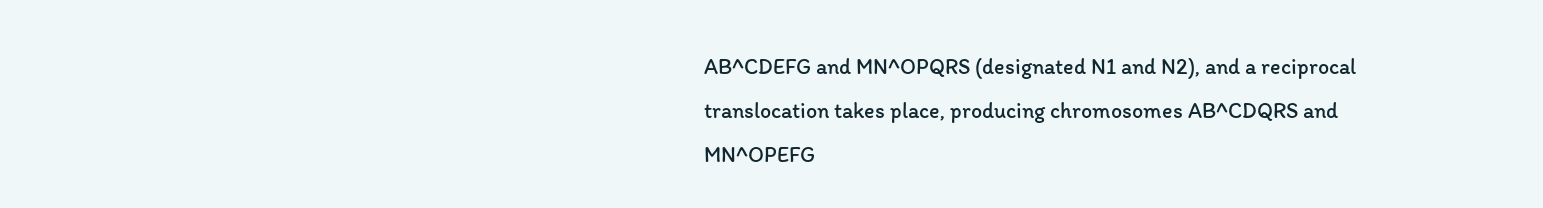AB^CDEFG and MN^OPQRS (designated N1 and N2), and a reciprocal translocation takes place, producing chromosomes AB^CDQRS and MN^OPEFG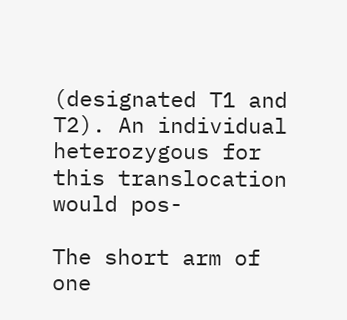(designated T1 and T2). An individual heterozygous for this translocation would pos-

The short arm of one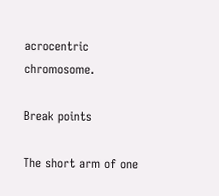acrocentric chromosome.

Break points

The short arm of one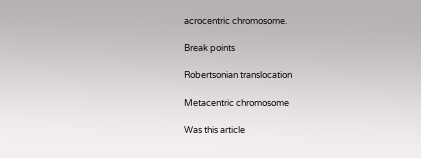acrocentric chromosome.

Break points

Robertsonian translocation

Metacentric chromosome

Was this article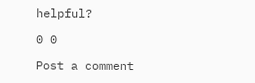helpful?

0 0

Post a comment